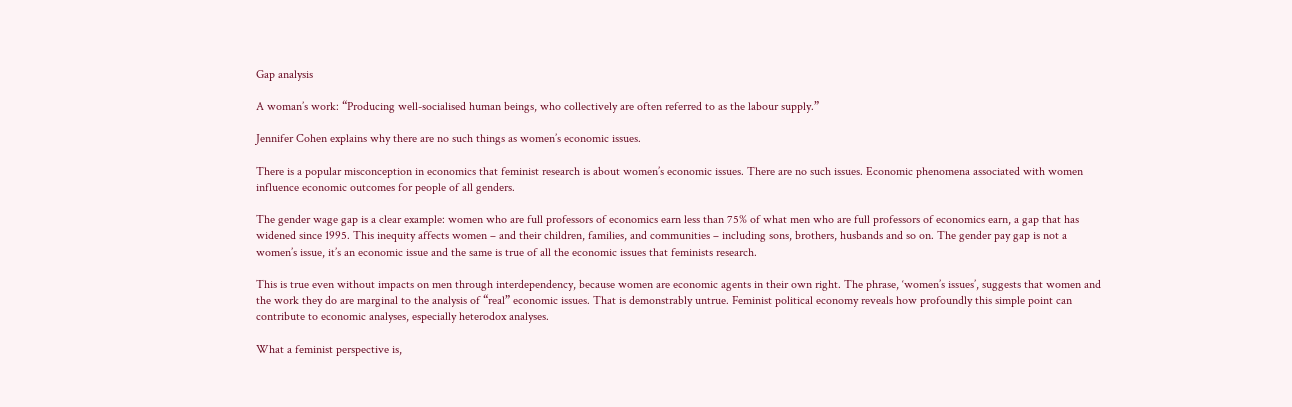Gap analysis

A woman’s work: “Producing well-socialised human beings, who collectively are often referred to as the labour supply.”

Jennifer Cohen explains why there are no such things as women’s economic issues.

There is a popular misconception in economics that feminist research is about women’s economic issues. There are no such issues. Economic phenomena associated with women influence economic outcomes for people of all genders.

The gender wage gap is a clear example: women who are full professors of economics earn less than 75% of what men who are full professors of economics earn, a gap that has widened since 1995. This inequity affects women – and their children, families, and communities – including sons, brothers, husbands and so on. The gender pay gap is not a women’s issue, it’s an economic issue and the same is true of all the economic issues that feminists research.

This is true even without impacts on men through interdependency, because women are economic agents in their own right. The phrase, ‘women’s issues’, suggests that women and the work they do are marginal to the analysis of “real” economic issues. That is demonstrably untrue. Feminist political economy reveals how profoundly this simple point can contribute to economic analyses, especially heterodox analyses.

What a feminist perspective is,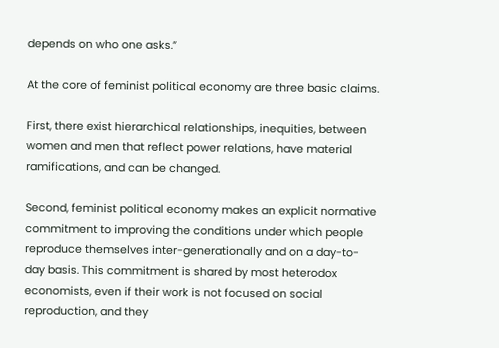depends on who one asks.”

At the core of feminist political economy are three basic claims.

First, there exist hierarchical relationships, inequities, between women and men that reflect power relations, have material ramifications, and can be changed.

Second, feminist political economy makes an explicit normative commitment to improving the conditions under which people reproduce themselves inter-generationally and on a day-to-day basis. This commitment is shared by most heterodox economists, even if their work is not focused on social reproduction, and they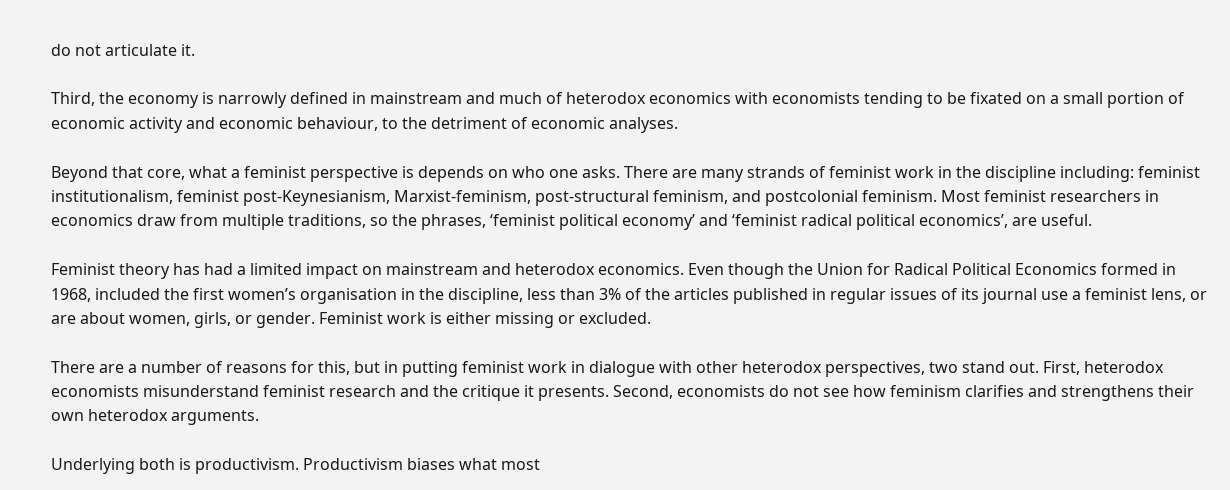do not articulate it.

Third, the economy is narrowly defined in mainstream and much of heterodox economics with economists tending to be fixated on a small portion of economic activity and economic behaviour, to the detriment of economic analyses.

Beyond that core, what a feminist perspective is depends on who one asks. There are many strands of feminist work in the discipline including: feminist institutionalism, feminist post-Keynesianism, Marxist-feminism, post-structural feminism, and postcolonial feminism. Most feminist researchers in economics draw from multiple traditions, so the phrases, ‘feminist political economy’ and ‘feminist radical political economics’, are useful.

Feminist theory has had a limited impact on mainstream and heterodox economics. Even though the Union for Radical Political Economics formed in 1968, included the first women’s organisation in the discipline, less than 3% of the articles published in regular issues of its journal use a feminist lens, or are about women, girls, or gender. Feminist work is either missing or excluded.

There are a number of reasons for this, but in putting feminist work in dialogue with other heterodox perspectives, two stand out. First, heterodox economists misunderstand feminist research and the critique it presents. Second, economists do not see how feminism clarifies and strengthens their own heterodox arguments.

Underlying both is productivism. Productivism biases what most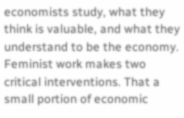economists study, what they think is valuable, and what they understand to be the economy. Feminist work makes two critical interventions. That a small portion of economic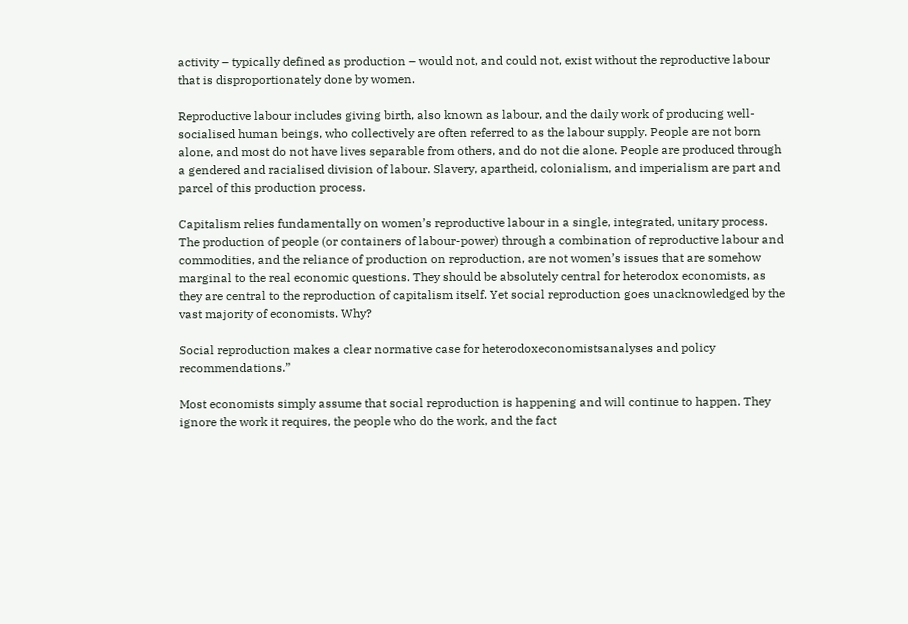activity – typically defined as production – would not, and could not, exist without the reproductive labour that is disproportionately done by women.

Reproductive labour includes giving birth, also known as labour, and the daily work of producing well-socialised human beings, who collectively are often referred to as the labour supply. People are not born alone, and most do not have lives separable from others, and do not die alone. People are produced through a gendered and racialised division of labour. Slavery, apartheid, colonialism, and imperialism are part and parcel of this production process.

Capitalism relies fundamentally on women’s reproductive labour in a single, integrated, unitary process. The production of people (or containers of labour-power) through a combination of reproductive labour and commodities, and the reliance of production on reproduction, are not women’s issues that are somehow marginal to the real economic questions. They should be absolutely central for heterodox economists, as they are central to the reproduction of capitalism itself. Yet social reproduction goes unacknowledged by the vast majority of economists. Why?

Social reproduction makes a clear normative case for heterodoxeconomistsanalyses and policy recommendations.”

Most economists simply assume that social reproduction is happening and will continue to happen. They ignore the work it requires, the people who do the work, and the fact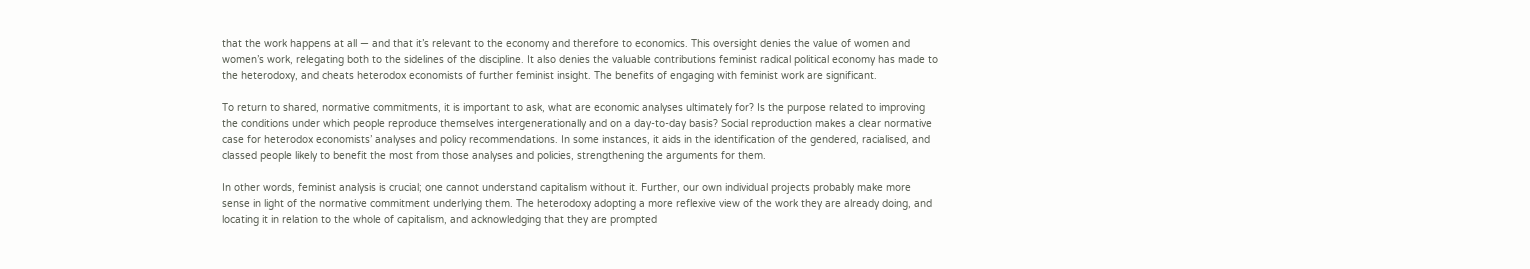that the work happens at all — and that it’s relevant to the economy and therefore to economics. This oversight denies the value of women and women’s work, relegating both to the sidelines of the discipline. It also denies the valuable contributions feminist radical political economy has made to the heterodoxy, and cheats heterodox economists of further feminist insight. The benefits of engaging with feminist work are significant.

To return to shared, normative commitments, it is important to ask, what are economic analyses ultimately for? Is the purpose related to improving the conditions under which people reproduce themselves intergenerationally and on a day-to-day basis? Social reproduction makes a clear normative case for heterodox economists’ analyses and policy recommendations. In some instances, it aids in the identification of the gendered, racialised, and classed people likely to benefit the most from those analyses and policies, strengthening the arguments for them.

In other words, feminist analysis is crucial; one cannot understand capitalism without it. Further, our own individual projects probably make more sense in light of the normative commitment underlying them. The heterodoxy adopting a more reflexive view of the work they are already doing, and locating it in relation to the whole of capitalism, and acknowledging that they are prompted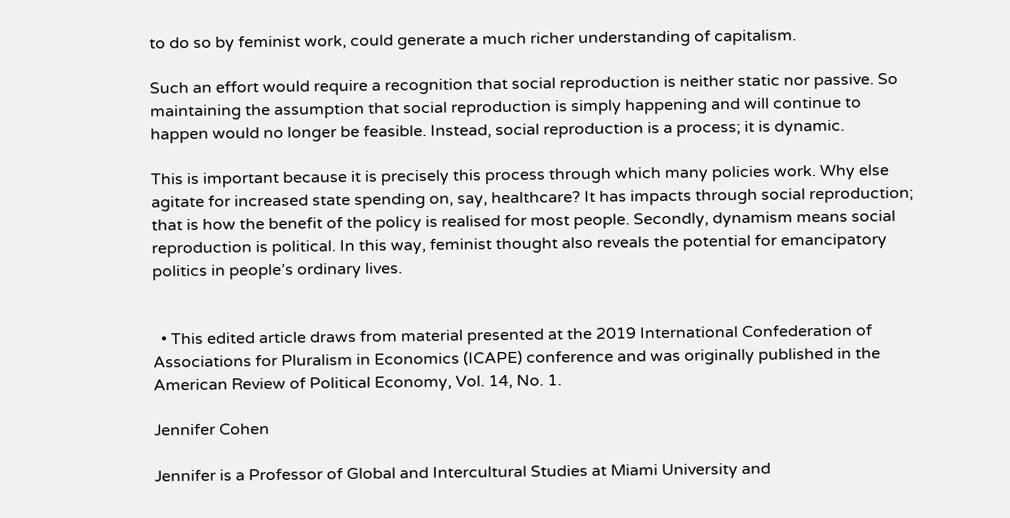to do so by feminist work, could generate a much richer understanding of capitalism.

Such an effort would require a recognition that social reproduction is neither static nor passive. So maintaining the assumption that social reproduction is simply happening and will continue to happen would no longer be feasible. Instead, social reproduction is a process; it is dynamic.

This is important because it is precisely this process through which many policies work. Why else agitate for increased state spending on, say, healthcare? It has impacts through social reproduction; that is how the benefit of the policy is realised for most people. Secondly, dynamism means social reproduction is political. In this way, feminist thought also reveals the potential for emancipatory politics in people’s ordinary lives.


  • This edited article draws from material presented at the 2019 International Confederation of Associations for Pluralism in Economics (ICAPE) conference and was originally published in the American Review of Political Economy, Vol. 14, No. 1.

Jennifer Cohen

Jennifer is a Professor of Global and Intercultural Studies at Miami University and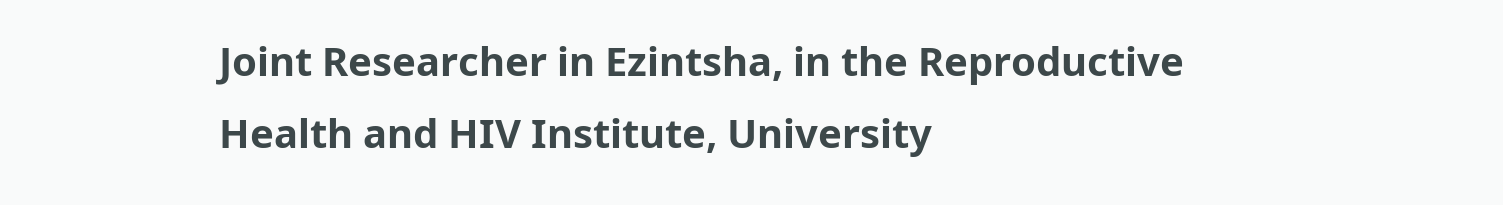Joint Researcher in Ezintsha, in the Reproductive Health and HIV Institute, University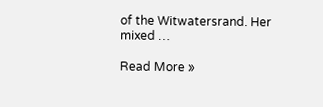of the Witwatersrand. Her mixed …

Read More »